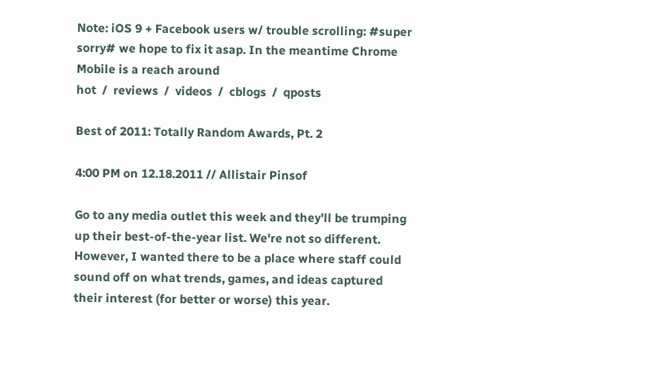Note: iOS 9 + Facebook users w/ trouble scrolling: #super sorry# we hope to fix it asap. In the meantime Chrome Mobile is a reach around
hot  /  reviews  /  videos  /  cblogs  /  qposts

Best of 2011: Totally Random Awards, Pt. 2

4:00 PM on 12.18.2011 // Allistair Pinsof

Go to any media outlet this week and they'll be trumping up their best-of-the-year list. We're not so different. However, I wanted there to be a place where staff could sound off on what trends, games, and ideas captured their interest (for better or worse) this year.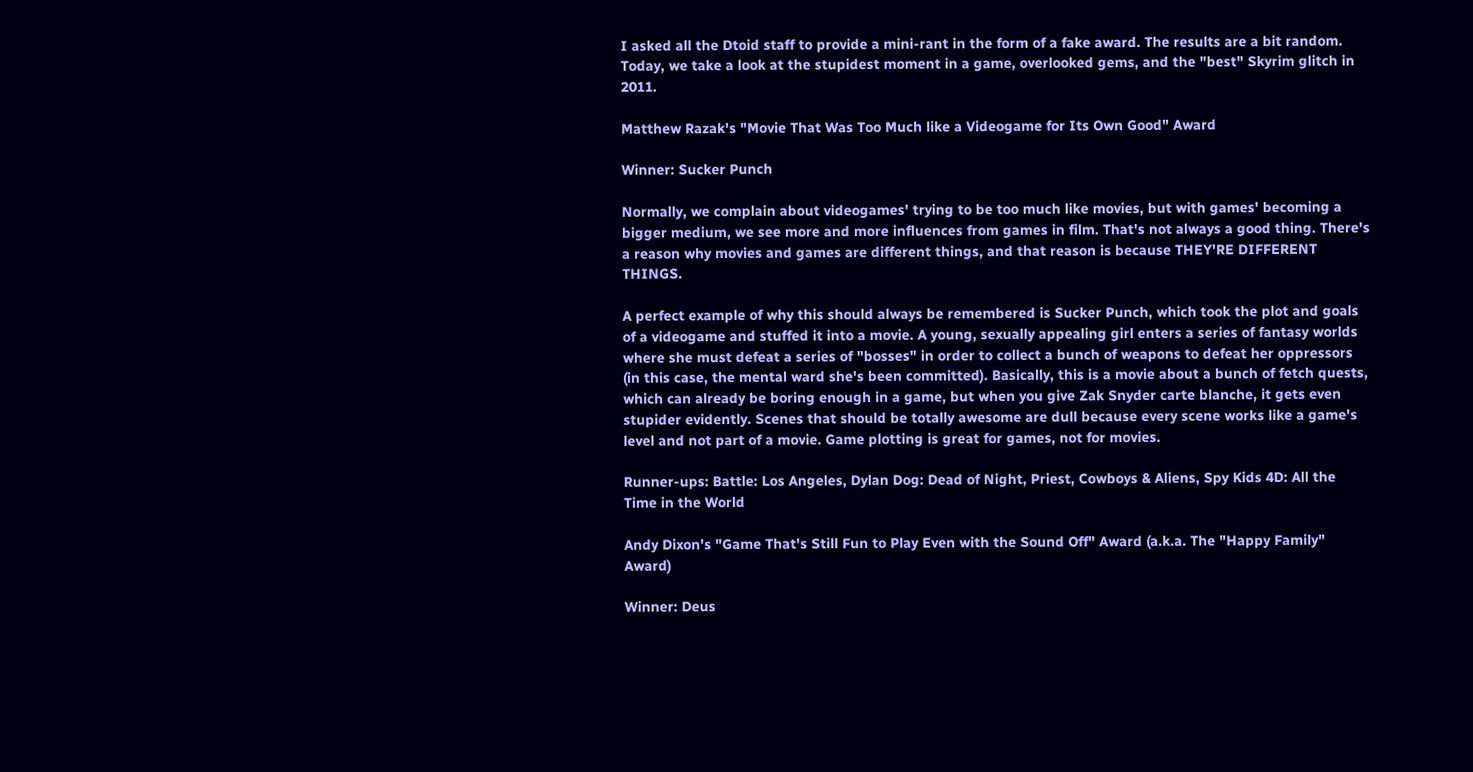I asked all the Dtoid staff to provide a mini-rant in the form of a fake award. The results are a bit random. Today, we take a look at the stupidest moment in a game, overlooked gems, and the "best" Skyrim glitch in 2011.

Matthew Razak's "Movie That Was Too Much like a Videogame for Its Own Good" Award

Winner: Sucker Punch

Normally, we complain about videogames' trying to be too much like movies, but with games' becoming a bigger medium, we see more and more influences from games in film. That's not always a good thing. There's a reason why movies and games are different things, and that reason is because THEY'RE DIFFERENT THINGS.

A perfect example of why this should always be remembered is Sucker Punch, which took the plot and goals of a videogame and stuffed it into a movie. A young, sexually appealing girl enters a series of fantasy worlds where she must defeat a series of "bosses" in order to collect a bunch of weapons to defeat her oppressors (in this case, the mental ward she's been committed). Basically, this is a movie about a bunch of fetch quests, which can already be boring enough in a game, but when you give Zak Snyder carte blanche, it gets even stupider evidently. Scenes that should be totally awesome are dull because every scene works like a game's level and not part of a movie. Game plotting is great for games, not for movies.

Runner-ups: Battle: Los Angeles, Dylan Dog: Dead of Night, Priest, Cowboys & Aliens, Spy Kids 4D: All the Time in the World

Andy Dixon's "Game That's Still Fun to Play Even with the Sound Off" Award (a.k.a. The "Happy Family" Award)

Winner: Deus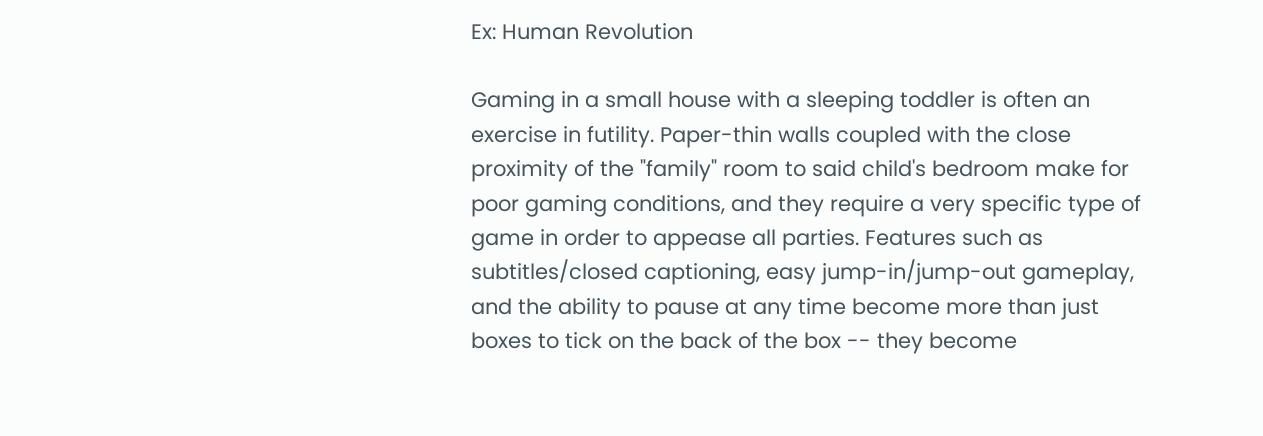Ex: Human Revolution

Gaming in a small house with a sleeping toddler is often an exercise in futility. Paper-thin walls coupled with the close proximity of the "family" room to said child's bedroom make for poor gaming conditions, and they require a very specific type of game in order to appease all parties. Features such as subtitles/closed captioning, easy jump-in/jump-out gameplay, and the ability to pause at any time become more than just boxes to tick on the back of the box -- they become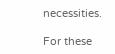necessities.

For these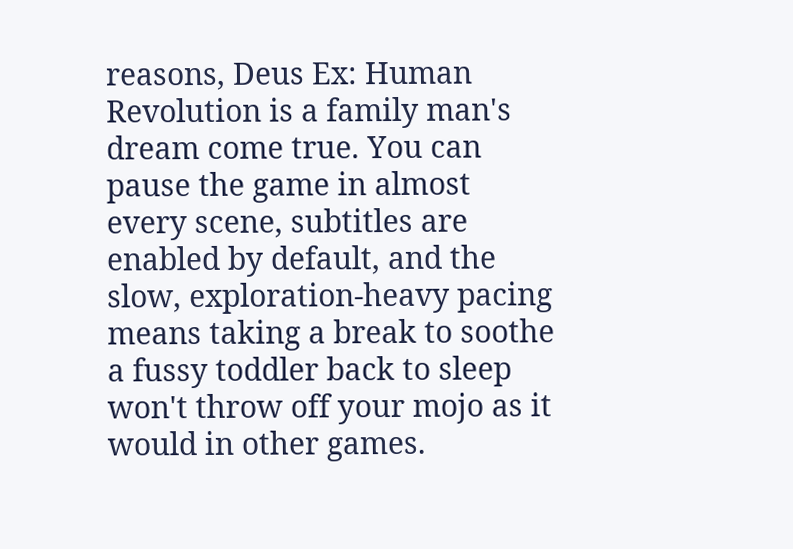reasons, Deus Ex: Human Revolution is a family man's dream come true. You can pause the game in almost every scene, subtitles are enabled by default, and the slow, exploration-heavy pacing means taking a break to soothe a fussy toddler back to sleep won't throw off your mojo as it would in other games.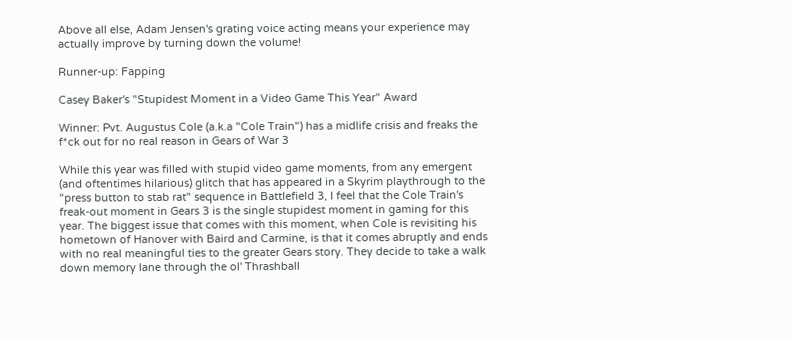Above all else, Adam Jensen's grating voice acting means your experience may actually improve by turning down the volume!

Runner-up: Fapping

Casey Baker's "Stupidest Moment in a Video Game This Year" Award

Winner: Pvt. Augustus Cole (a.k.a "Cole Train") has a midlife crisis and freaks the f*ck out for no real reason in Gears of War 3

While this year was filled with stupid video game moments, from any emergent (and oftentimes hilarious) glitch that has appeared in a Skyrim playthrough to the "press button to stab rat" sequence in Battlefield 3, I feel that the Cole Train's freak-out moment in Gears 3 is the single stupidest moment in gaming for this year. The biggest issue that comes with this moment, when Cole is revisiting his hometown of Hanover with Baird and Carmine, is that it comes abruptly and ends with no real meaningful ties to the greater Gears story. They decide to take a walk down memory lane through the ol' Thrashball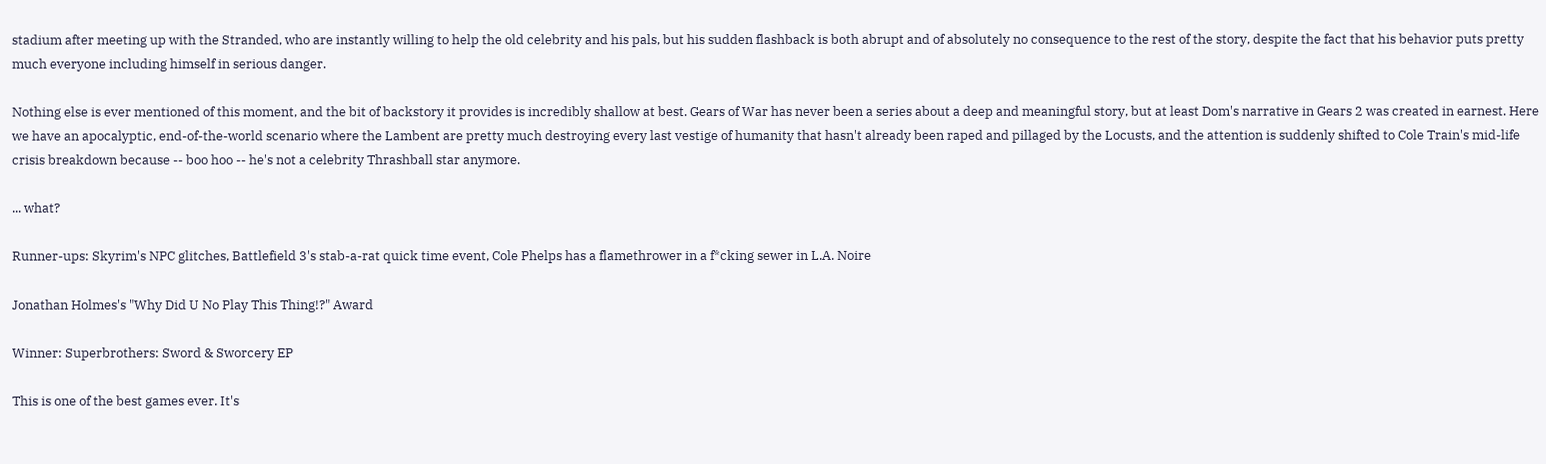stadium after meeting up with the Stranded, who are instantly willing to help the old celebrity and his pals, but his sudden flashback is both abrupt and of absolutely no consequence to the rest of the story, despite the fact that his behavior puts pretty much everyone including himself in serious danger.

Nothing else is ever mentioned of this moment, and the bit of backstory it provides is incredibly shallow at best. Gears of War has never been a series about a deep and meaningful story, but at least Dom's narrative in Gears 2 was created in earnest. Here we have an apocalyptic, end-of-the-world scenario where the Lambent are pretty much destroying every last vestige of humanity that hasn't already been raped and pillaged by the Locusts, and the attention is suddenly shifted to Cole Train's mid-life crisis breakdown because -- boo hoo -- he's not a celebrity Thrashball star anymore.

... what?

Runner-ups: Skyrim's NPC glitches, Battlefield 3's stab-a-rat quick time event, Cole Phelps has a flamethrower in a f*cking sewer in L.A. Noire

Jonathan Holmes's "Why Did U No Play This Thing!?" Award

Winner: Superbrothers: Sword & Sworcery EP

This is one of the best games ever. It's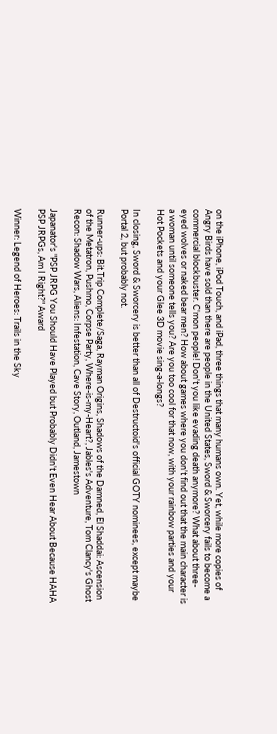on the iPhone, iPod Touch, and iPad, three things that many humans own. Yet, while more copies of Angry Birds have sold than there are people in the United States, Sword & Sworcery fails to become a commercial blockbuster. C'mon people! Don't you like evading death anymore? What about three-eyed wolves or naked bear men? How about games where you don't find out that the main character is a woman until someone tells you? Are you too cool for that now, with your rainbow parties and your Hot Pockets and your Glee 3D movie sing-a-longs?

In closing, Sword & Sworcery is better than all of Destructoid's official GOTY nominees, except maybe Portal 2, but probably not.

Runner-ups: Bit.Trip Complete/Saga, Rayman Origins, Shadows of the Damned, El Shaddai: Ascension of the Metatron, Pushmo, Corpse Party, Where-is-my-Heart?, Jables's Adventure, Tom Clancy's Ghost Recon: Shadow Wars, Aliens: Infestation, Cave Story, Outland, Jamestown

Japanator's "PSP JRPG You Should Have Played but Probably Didn't Even Hear About Because HAHA PSP JRPGs, Am I Right?" Award

Winner: Legend of Heroes: Trails in the Sky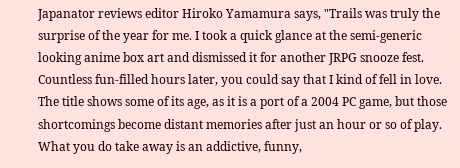Japanator reviews editor Hiroko Yamamura says, "Trails was truly the surprise of the year for me. I took a quick glance at the semi-generic looking anime box art and dismissed it for another JRPG snooze fest. Countless fun-filled hours later, you could say that I kind of fell in love. The title shows some of its age, as it is a port of a 2004 PC game, but those shortcomings become distant memories after just an hour or so of play. What you do take away is an addictive, funny,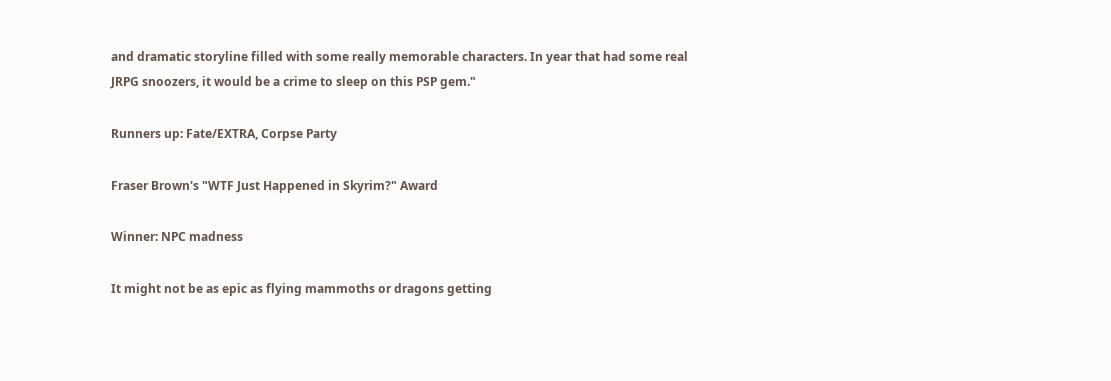and dramatic storyline filled with some really memorable characters. In year that had some real JRPG snoozers, it would be a crime to sleep on this PSP gem."

Runners up: Fate/EXTRA, Corpse Party

Fraser Brown's "WTF Just Happened in Skyrim?" Award

Winner: NPC madness

It might not be as epic as flying mammoths or dragons getting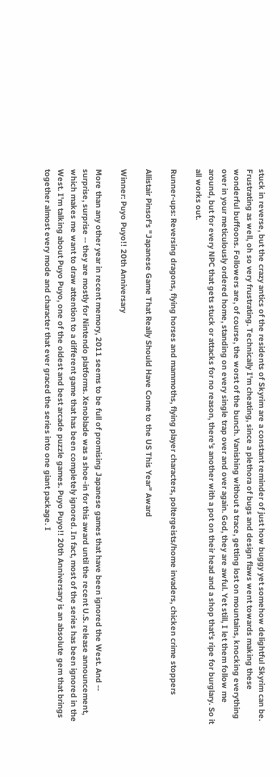stuck in reverse, but the crazy antics of the residents of Skyrim are a constant reminder of just how buggy yet somehow delightful Skyrim can be. Frustrating as well, oh so very frustrating. Technically I'm cheating, since a plethora of bugs and design flaws went towards making these wonderful buffoons. Followers are, of course, the worst of the bunch. Vanishing without a trace, getting lost on mountains, knocking everything over in your meticulously ordered home, standing on every single trap over and over again. God, they are awful. Yet still, I let them follow me around, but for every NPC that gets stuck or attacks for no reason, there's another with a pot on their head and a shop that's ripe for burglary. So it all works out.

Runner-ups: Reversing dragons, flying horses and mammoths, flying player characters, poltergeists/home invaders, chicken crime stoppers

Allistair Pinsof's "Japanese Game That Really Should Have Come to the US This Year" Award

Winner: Puyo Puyo!! 20th Anniversary

More than any other year in recent memory, 2011 seems to be full of promising Japanese games that have been ignored the West. And -- surprise, surprise -- they are mostly for Nintendo platforms. Xenoblade was a shoe-in for this award until the recent U.S. release announcement, which makes me want to draw attention to a different game that has been completely ignored. In fact, most of the series has been ignored in the West. I'm talking about Puyo Puyo, one of the oldest and best arcade puzzle games. Puyo Puyo!! 20th Anniversary is an absolute gem that brings together almost every mode and character that ever graced the series into one giant package. I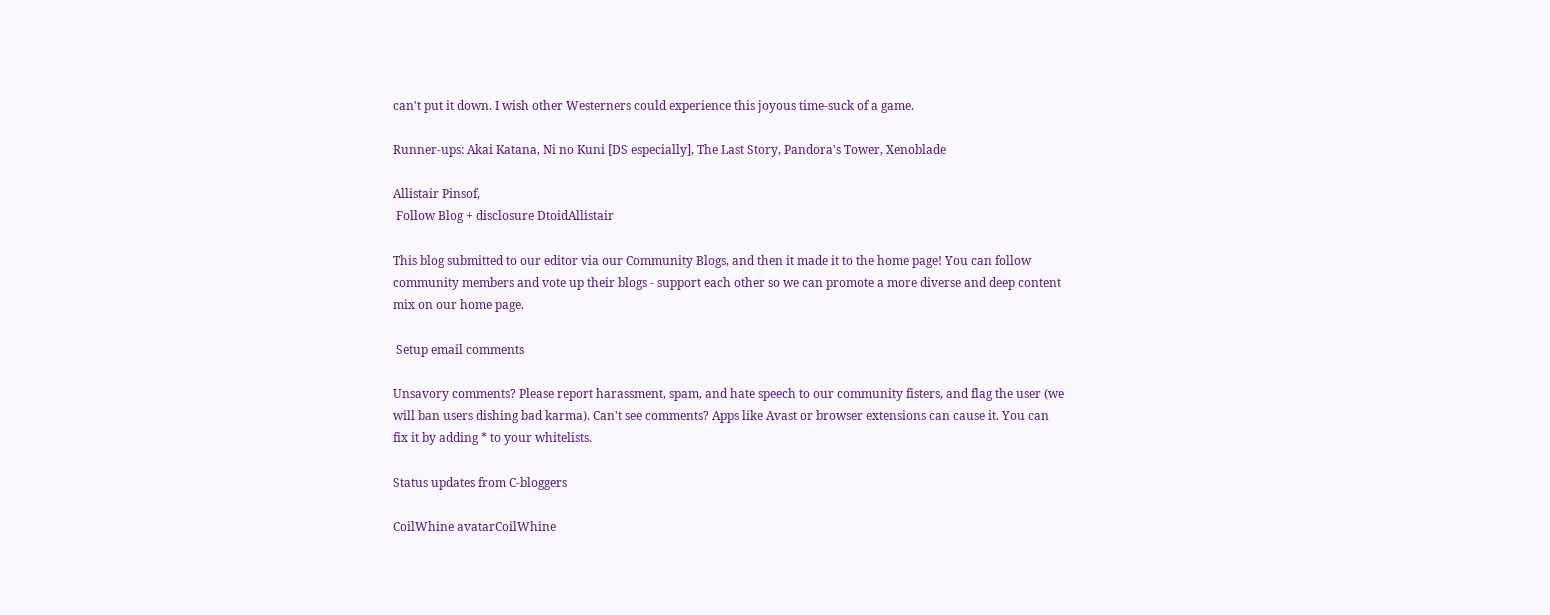can't put it down. I wish other Westerners could experience this joyous time-suck of a game.

Runner-ups: Akai Katana, Ni no Kuni [DS especially], The Last Story, Pandora's Tower, Xenoblade

Allistair Pinsof,
 Follow Blog + disclosure DtoidAllistair

This blog submitted to our editor via our Community Blogs, and then it made it to the home page! You can follow community members and vote up their blogs - support each other so we can promote a more diverse and deep content mix on our home page.

 Setup email comments

Unsavory comments? Please report harassment, spam, and hate speech to our community fisters, and flag the user (we will ban users dishing bad karma). Can't see comments? Apps like Avast or browser extensions can cause it. You can fix it by adding * to your whitelists.

Status updates from C-bloggers

CoilWhine avatarCoilWhine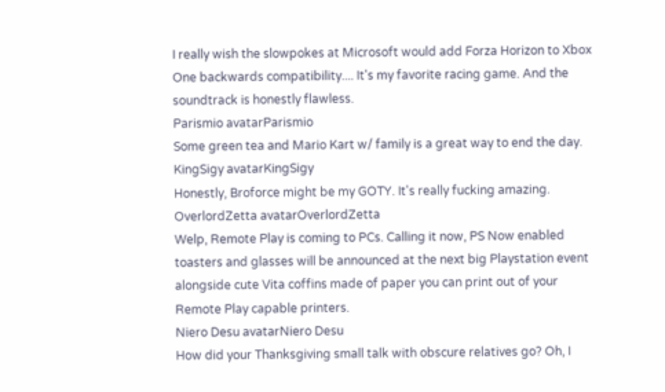I really wish the slowpokes at Microsoft would add Forza Horizon to Xbox One backwards compatibility.... It's my favorite racing game. And the soundtrack is honestly flawless.
Parismio avatarParismio
Some green tea and Mario Kart w/ family is a great way to end the day.
KingSigy avatarKingSigy
Honestly, Broforce might be my GOTY. It's really fucking amazing.
OverlordZetta avatarOverlordZetta
Welp, Remote Play is coming to PCs. Calling it now, PS Now enabled toasters and glasses will be announced at the next big Playstation event alongside cute Vita coffins made of paper you can print out of your Remote Play capable printers.
Niero Desu avatarNiero Desu
How did your Thanksgiving small talk with obscure relatives go? Oh, I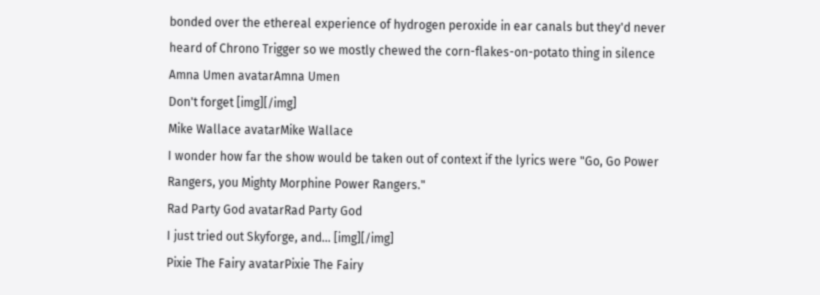bonded over the ethereal experience of hydrogen peroxide in ear canals but they'd never heard of Chrono Trigger so we mostly chewed the corn-flakes-on-potato thing in silence
Amna Umen avatarAmna Umen
Don't forget [img][/img]
Mike Wallace avatarMike Wallace
I wonder how far the show would be taken out of context if the lyrics were "Go, Go Power Rangers, you Mighty Morphine Power Rangers."
Rad Party God avatarRad Party God
I just tried out Skyforge, and... [img][/img]
Pixie The Fairy avatarPixie The Fairy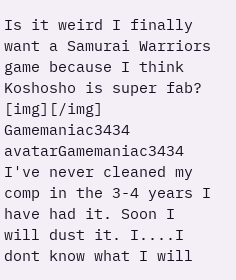Is it weird I finally want a Samurai Warriors game because I think Koshosho is super fab? [img][/img]
Gamemaniac3434 avatarGamemaniac3434
I've never cleaned my comp in the 3-4 years I have had it. Soon I will dust it. I....I dont know what I will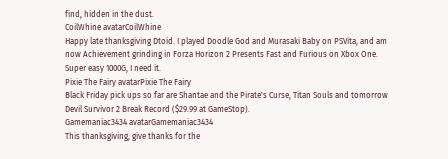find, hidden in the dust.
CoilWhine avatarCoilWhine
Happy late thanksgiving Dtoid. I played Doodle God and Murasaki Baby on PSVita, and am now Achievement grinding in Forza Horizon 2 Presents Fast and Furious on Xbox One. Super easy 1000G, I need it.
Pixie The Fairy avatarPixie The Fairy
Black Friday pick ups so far are Shantae and the Pirate's Curse, Titan Souls and tomorrow Devil Survivor 2 Break Record ($29.99 at GameStop).
Gamemaniac3434 avatarGamemaniac3434
This thanksgiving, give thanks for the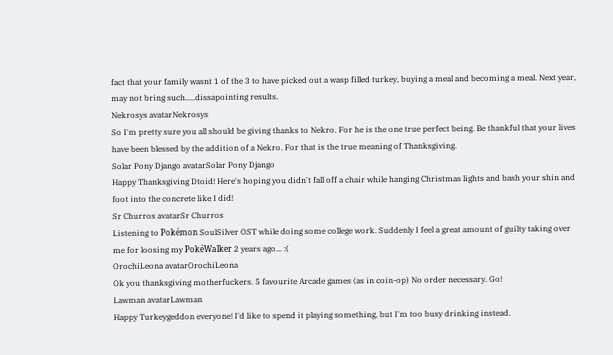fact that your family wasnt 1 of the 3 to have picked out a wasp filled turkey, buying a meal and becoming a meal. Next year, may not bring such.....dissapointing results.
Nekrosys avatarNekrosys
So I'm pretty sure you all should be giving thanks to Nekro. For he is the one true perfect being. Be thankful that your lives have been blessed by the addition of a Nekro. For that is the true meaning of Thanksgiving.
Solar Pony Django avatarSolar Pony Django
Happy Thanksgiving Dtoid! Here's hoping you didn't fall off a chair while hanging Christmas lights and bash your shin and foot into the concrete like I did!
Sr Churros avatarSr Churros
Listening to Pokémon SoulSilver OST while doing some college work. Suddenly I feel a great amount of guilty taking over me for loosing my PokéWalker 2 years ago... :(
OrochiLeona avatarOrochiLeona
Ok you thanksgiving motherfuckers. 5 favourite Arcade games (as in coin-op) No order necessary. Go!
Lawman avatarLawman
Happy Turkeygeddon everyone! I'd like to spend it playing something, but I'm too busy drinking instead.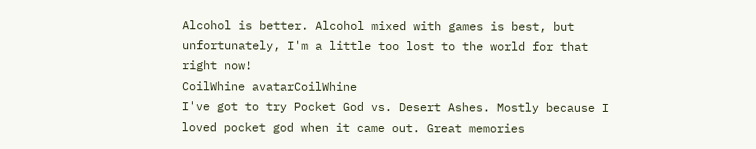Alcohol is better. Alcohol mixed with games is best, but unfortunately, I'm a little too lost to the world for that right now!
CoilWhine avatarCoilWhine
I've got to try Pocket God vs. Desert Ashes. Mostly because I loved pocket god when it came out. Great memories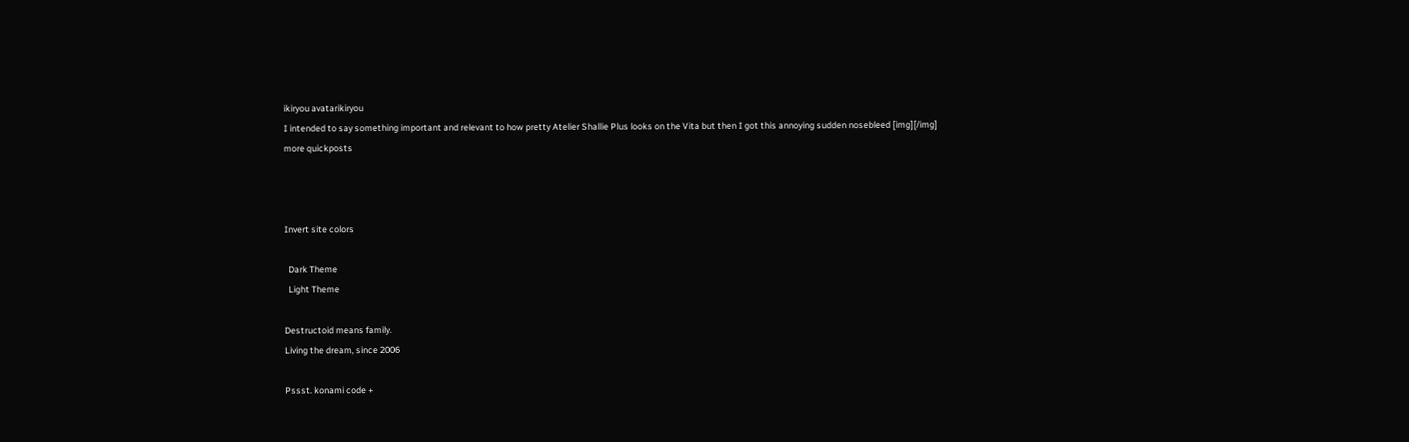ikiryou avatarikiryou
I intended to say something important and relevant to how pretty Atelier Shallie Plus looks on the Vita but then I got this annoying sudden nosebleed [img][/img]
more quickposts



Invert site colors

  Dark Theme
  Light Theme

Destructoid means family.
Living the dream, since 2006

Pssst. konami code +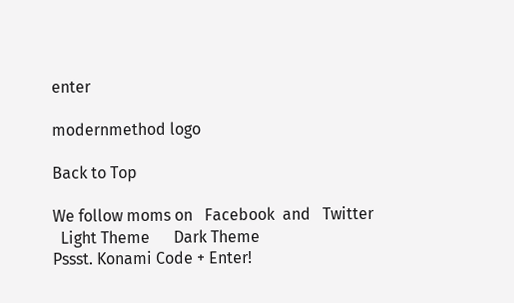enter

modernmethod logo

Back to Top

We follow moms on   Facebook  and   Twitter
  Light Theme      Dark Theme
Pssst. Konami Code + Enter!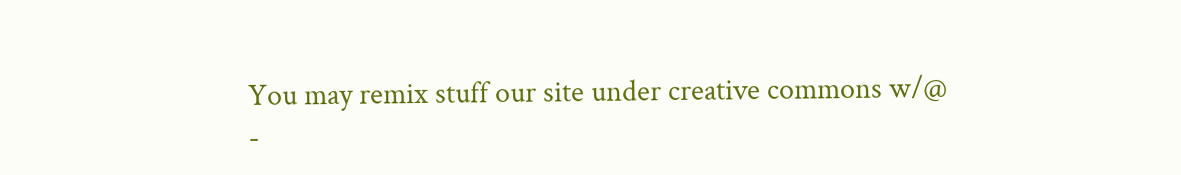You may remix stuff our site under creative commons w/@
-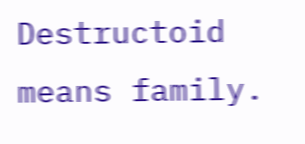Destructoid means family.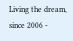Living the dream, since 2006 -